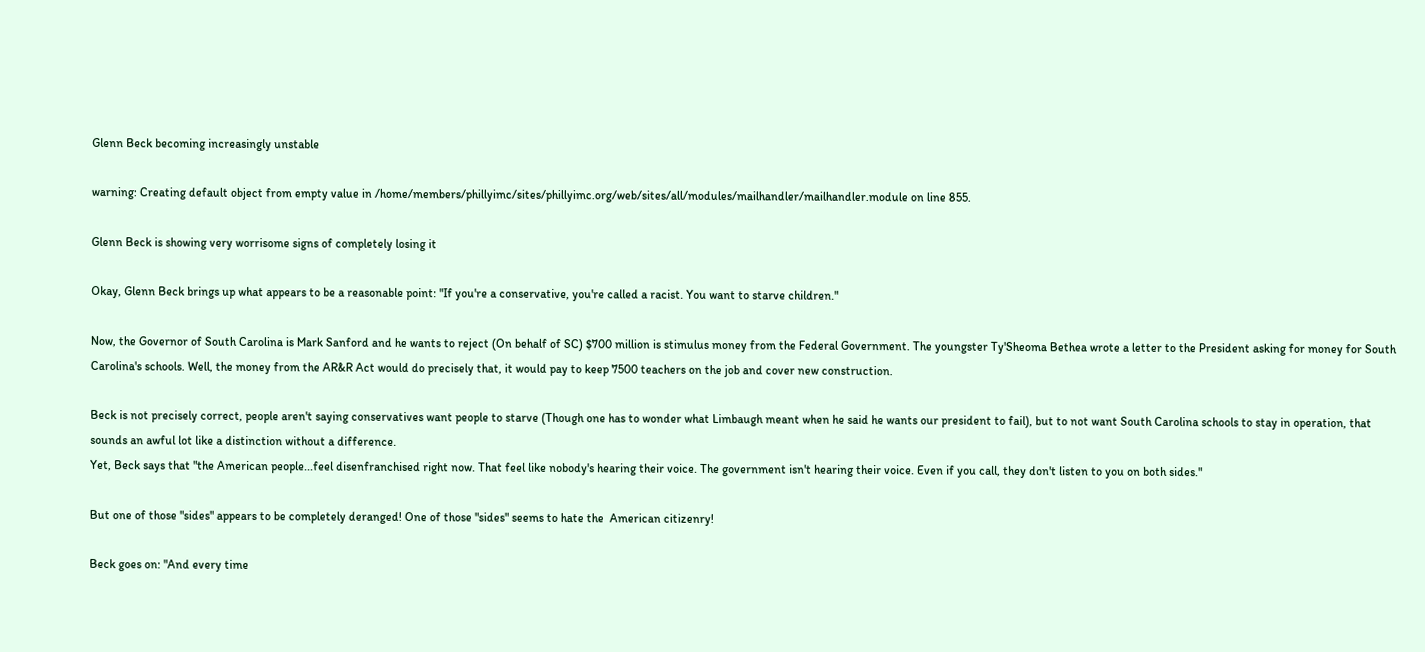Glenn Beck becoming increasingly unstable

warning: Creating default object from empty value in /home/members/phillyimc/sites/phillyimc.org/web/sites/all/modules/mailhandler/mailhandler.module on line 855.

Glenn Beck is showing very worrisome signs of completely losing it

Okay, Glenn Beck brings up what appears to be a reasonable point: "If you're a conservative, you're called a racist. You want to starve children."

Now, the Governor of South Carolina is Mark Sanford and he wants to reject (On behalf of SC) $700 million is stimulus money from the Federal Government. The youngster Ty'Sheoma Bethea wrote a letter to the President asking for money for South Carolina's schools. Well, the money from the AR&R Act would do precisely that, it would pay to keep 7500 teachers on the job and cover new construction.

Beck is not precisely correct, people aren't saying conservatives want people to starve (Though one has to wonder what Limbaugh meant when he said he wants our president to fail), but to not want South Carolina schools to stay in operation, that sounds an awful lot like a distinction without a difference.
Yet, Beck says that "the American people...feel disenfranchised right now. That feel like nobody's hearing their voice. The government isn't hearing their voice. Even if you call, they don't listen to you on both sides."

But one of those "sides" appears to be completely deranged! One of those "sides" seems to hate the  American citizenry!

Beck goes on: "And every time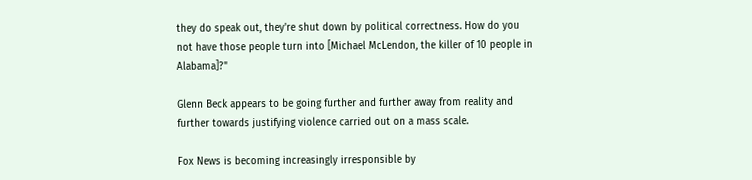they do speak out, they're shut down by political correctness. How do you not have those people turn into [Michael McLendon, the killer of 10 people in Alabama]?"

Glenn Beck appears to be going further and further away from reality and further towards justifying violence carried out on a mass scale.

Fox News is becoming increasingly irresponsible by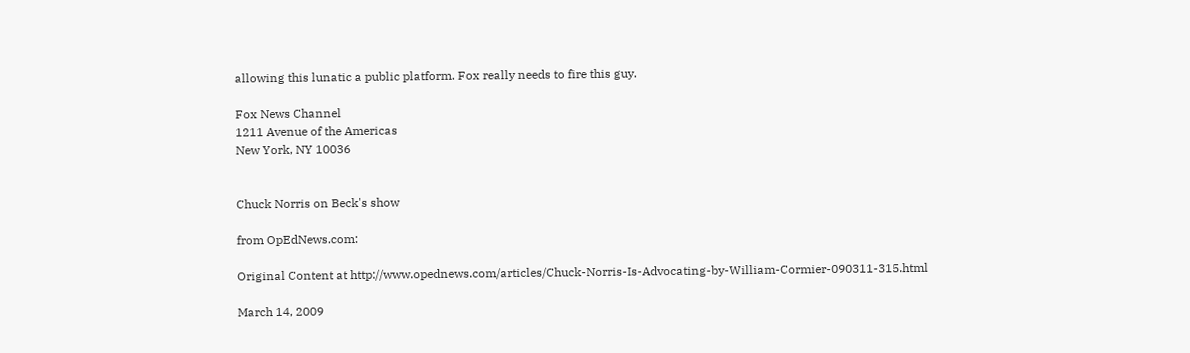allowing this lunatic a public platform. Fox really needs to fire this guy.

Fox News Channel
1211 Avenue of the Americas
New York, NY 10036


Chuck Norris on Beck's show

from OpEdNews.com:

Original Content at http://www.opednews.com/articles/Chuck-Norris-Is-Advocating-by-William-Cormier-090311-315.html

March 14, 2009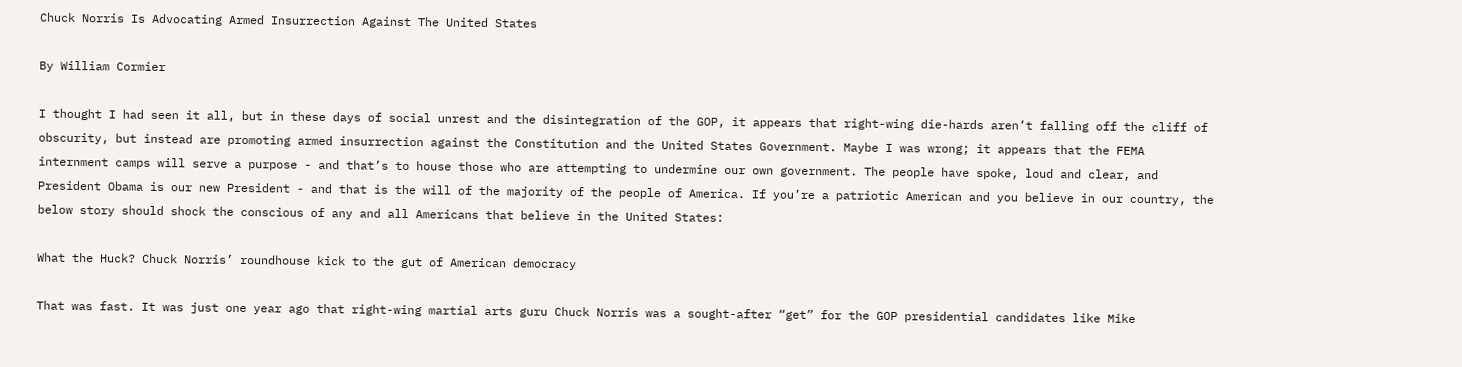Chuck Norris Is Advocating Armed Insurrection Against The United States

By William Cormier

I thought I had seen it all, but in these days of social unrest and the disintegration of the GOP, it appears that right-wing die-hards aren’t falling off the cliff of obscurity, but instead are promoting armed insurrection against the Constitution and the United States Government. Maybe I was wrong; it appears that the FEMA internment camps will serve a purpose - and that’s to house those who are attempting to undermine our own government. The people have spoke, loud and clear, and President Obama is our new President - and that is the will of the majority of the people of America. If you’re a patriotic American and you believe in our country, the below story should shock the conscious of any and all Americans that believe in the United States:

What the Huck? Chuck Norris’ roundhouse kick to the gut of American democracy

That was fast. It was just one year ago that right-wing martial arts guru Chuck Norris was a sought-after “get” for the GOP presidential candidates like Mike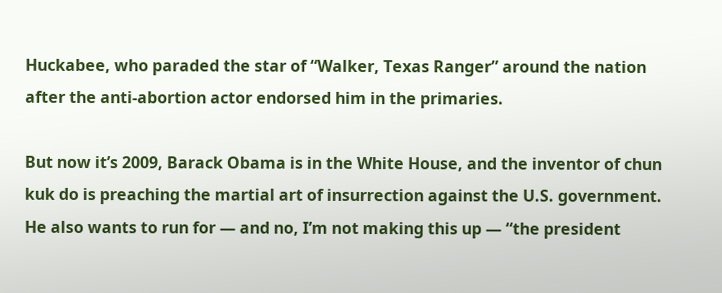Huckabee, who paraded the star of “Walker, Texas Ranger” around the nation after the anti-abortion actor endorsed him in the primaries.

But now it’s 2009, Barack Obama is in the White House, and the inventor of chun kuk do is preaching the martial art of insurrection against the U.S. government. He also wants to run for — and no, I’m not making this up — “the president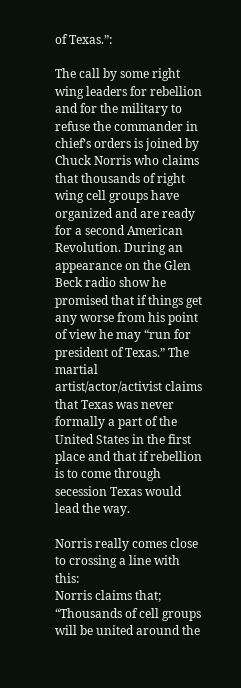of Texas.”:

The call by some right wing leaders for rebellion and for the military to refuse the commander in chief’s orders is joined by Chuck Norris who claims that thousands of right wing cell groups have organized and are ready for a second American Revolution. During an appearance on the Glen Beck radio show he promised that if things get any worse from his point of view he may “run for president of Texas.” The martial artist/actor/activist claims that Texas was never formally a part of the United States in the first place and that if rebellion is to come through secession Texas would lead the way.

Norris really comes close to crossing a line with this:
Norris claims that; “Thousands of cell groups will be united around the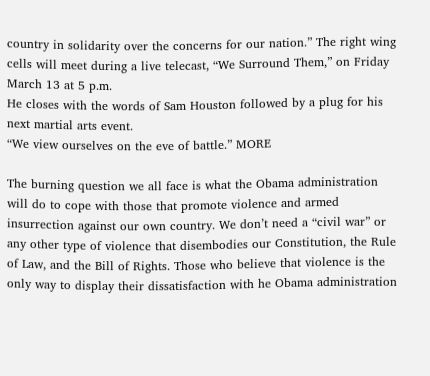country in solidarity over the concerns for our nation.” The right wing cells will meet during a live telecast, “We Surround Them,” on Friday March 13 at 5 p.m.
He closes with the words of Sam Houston followed by a plug for his next martial arts event.
“We view ourselves on the eve of battle.” MORE

The burning question we all face is what the Obama administration will do to cope with those that promote violence and armed insurrection against our own country. We don’t need a “civil war” or any other type of violence that disembodies our Constitution, the Rule of Law, and the Bill of Rights. Those who believe that violence is the only way to display their dissatisfaction with he Obama administration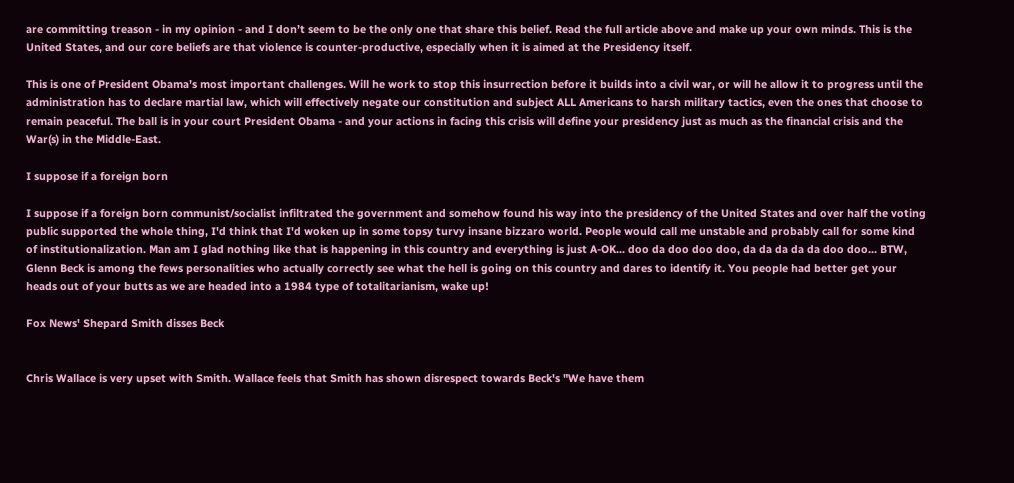are committing treason - in my opinion - and I don’t seem to be the only one that share this belief. Read the full article above and make up your own minds. This is the United States, and our core beliefs are that violence is counter-productive, especially when it is aimed at the Presidency itself.

This is one of President Obama’s most important challenges. Will he work to stop this insurrection before it builds into a civil war, or will he allow it to progress until the administration has to declare martial law, which will effectively negate our constitution and subject ALL Americans to harsh military tactics, even the ones that choose to remain peaceful. The ball is in your court President Obama - and your actions in facing this crisis will define your presidency just as much as the financial crisis and the War(s) in the Middle-East.

I suppose if a foreign born

I suppose if a foreign born communist/socialist infiltrated the government and somehow found his way into the presidency of the United States and over half the voting public supported the whole thing, I'd think that I'd woken up in some topsy turvy insane bizzaro world. People would call me unstable and probably call for some kind of institutionalization. Man am I glad nothing like that is happening in this country and everything is just A-OK... doo da doo doo doo, da da da da da doo doo... BTW, Glenn Beck is among the fews personalities who actually correctly see what the hell is going on this country and dares to identify it. You people had better get your heads out of your butts as we are headed into a 1984 type of totalitarianism, wake up!

Fox News' Shepard Smith disses Beck


Chris Wallace is very upset with Smith. Wallace feels that Smith has shown disrespect towards Beck's "We have them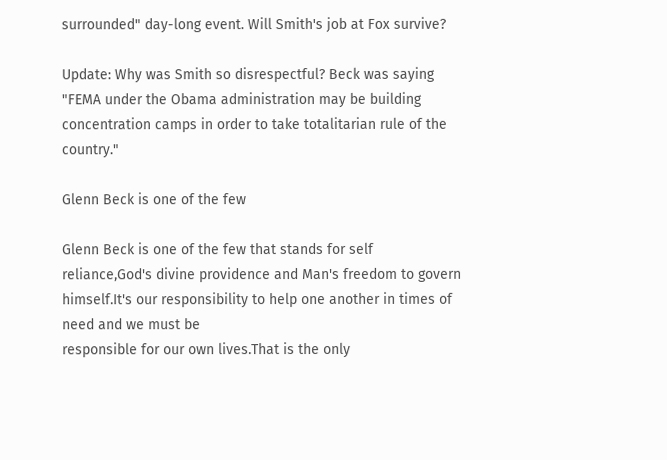surrounded" day-long event. Will Smith's job at Fox survive?

Update: Why was Smith so disrespectful? Beck was saying "FEMA under the Obama administration may be building concentration camps in order to take totalitarian rule of the country."

Glenn Beck is one of the few

Glenn Beck is one of the few that stands for self reliance,God's divine providence and Man's freedom to govern himself.It's our responsibility to help one another in times of need and we must be
responsible for our own lives.That is the only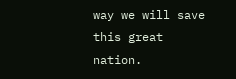way we will save this great nation.